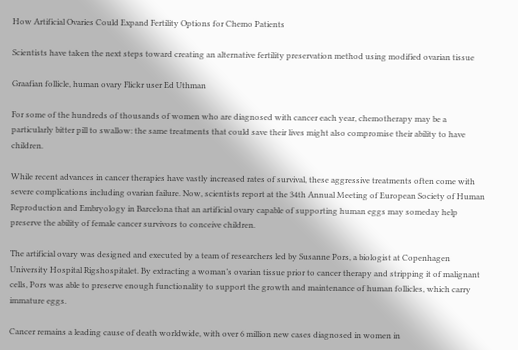How Artificial Ovaries Could Expand Fertility Options for Chemo Patients

Scientists have taken the next steps toward creating an alternative fertility preservation method using modified ovarian tissue

Graafian follicle, human ovary Flickr user Ed Uthman

For some of the hundreds of thousands of women who are diagnosed with cancer each year, chemotherapy may be a particularly bitter pill to swallow: the same treatments that could save their lives might also compromise their ability to have children.

While recent advances in cancer therapies have vastly increased rates of survival, these aggressive treatments often come with severe complications including ovarian failure. Now, scientists report at the 34th Annual Meeting of European Society of Human Reproduction and Embryology in Barcelona that an artificial ovary capable of supporting human eggs may someday help preserve the ability of female cancer survivors to conceive children.

The artificial ovary was designed and executed by a team of researchers led by Susanne Pors, a biologist at Copenhagen University Hospital Rigshospitalet. By extracting a woman’s ovarian tissue prior to cancer therapy and stripping it of malignant cells, Pors was able to preserve enough functionality to support the growth and maintenance of human follicles, which carry immature eggs.

Cancer remains a leading cause of death worldwide, with over 6 million new cases diagnosed in women in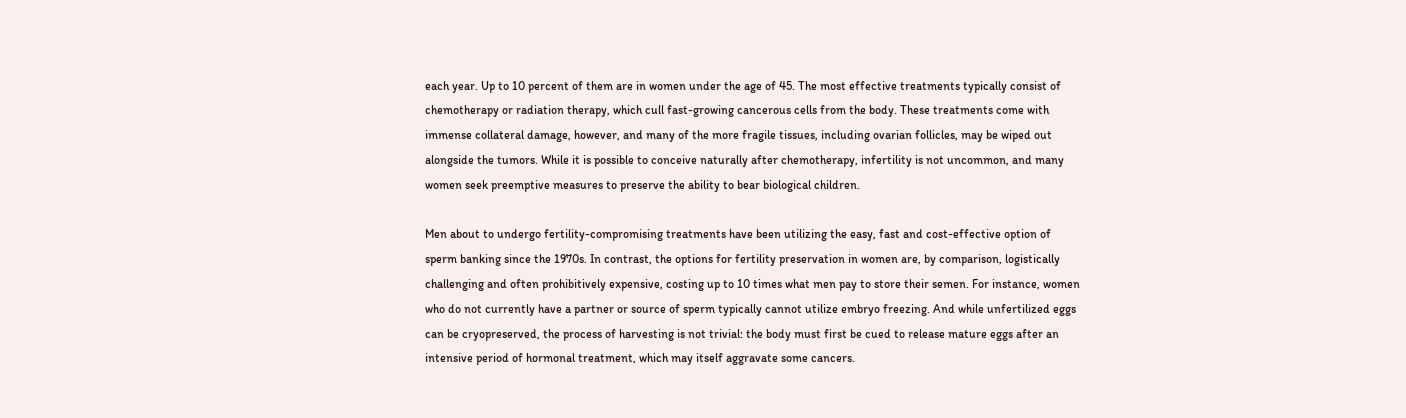each year. Up to 10 percent of them are in women under the age of 45. The most effective treatments typically consist of chemotherapy or radiation therapy, which cull fast-growing cancerous cells from the body. These treatments come with immense collateral damage, however, and many of the more fragile tissues, including ovarian follicles, may be wiped out alongside the tumors. While it is possible to conceive naturally after chemotherapy, infertility is not uncommon, and many women seek preemptive measures to preserve the ability to bear biological children.

Men about to undergo fertility-compromising treatments have been utilizing the easy, fast and cost-effective option of sperm banking since the 1970s. In contrast, the options for fertility preservation in women are, by comparison, logistically challenging and often prohibitively expensive, costing up to 10 times what men pay to store their semen. For instance, women who do not currently have a partner or source of sperm typically cannot utilize embryo freezing. And while unfertilized eggs can be cryopreserved, the process of harvesting is not trivial: the body must first be cued to release mature eggs after an intensive period of hormonal treatment, which may itself aggravate some cancers.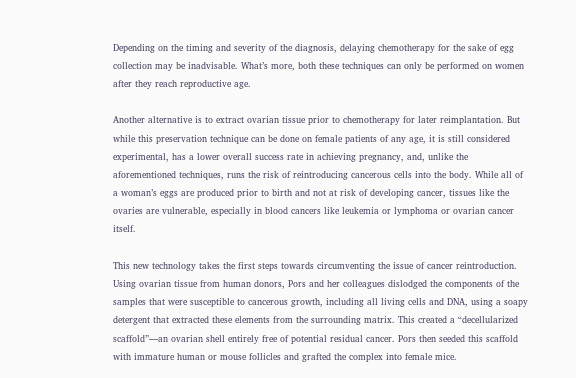Depending on the timing and severity of the diagnosis, delaying chemotherapy for the sake of egg collection may be inadvisable. What’s more, both these techniques can only be performed on women after they reach reproductive age.

Another alternative is to extract ovarian tissue prior to chemotherapy for later reimplantation. But while this preservation technique can be done on female patients of any age, it is still considered experimental, has a lower overall success rate in achieving pregnancy, and, unlike the aforementioned techniques, runs the risk of reintroducing cancerous cells into the body. While all of a woman’s eggs are produced prior to birth and not at risk of developing cancer, tissues like the ovaries are vulnerable, especially in blood cancers like leukemia or lymphoma or ovarian cancer itself.

This new technology takes the first steps towards circumventing the issue of cancer reintroduction. Using ovarian tissue from human donors, Pors and her colleagues dislodged the components of the samples that were susceptible to cancerous growth, including all living cells and DNA, using a soapy detergent that extracted these elements from the surrounding matrix. This created a “decellularized scaffold”—an ovarian shell entirely free of potential residual cancer. Pors then seeded this scaffold with immature human or mouse follicles and grafted the complex into female mice.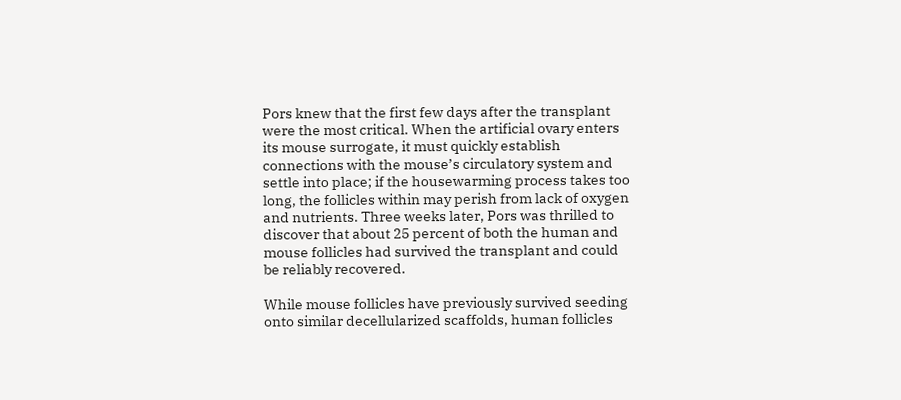Pors knew that the first few days after the transplant were the most critical. When the artificial ovary enters its mouse surrogate, it must quickly establish connections with the mouse’s circulatory system and settle into place; if the housewarming process takes too long, the follicles within may perish from lack of oxygen and nutrients. Three weeks later, Pors was thrilled to discover that about 25 percent of both the human and mouse follicles had survived the transplant and could be reliably recovered.

While mouse follicles have previously survived seeding onto similar decellularized scaffolds, human follicles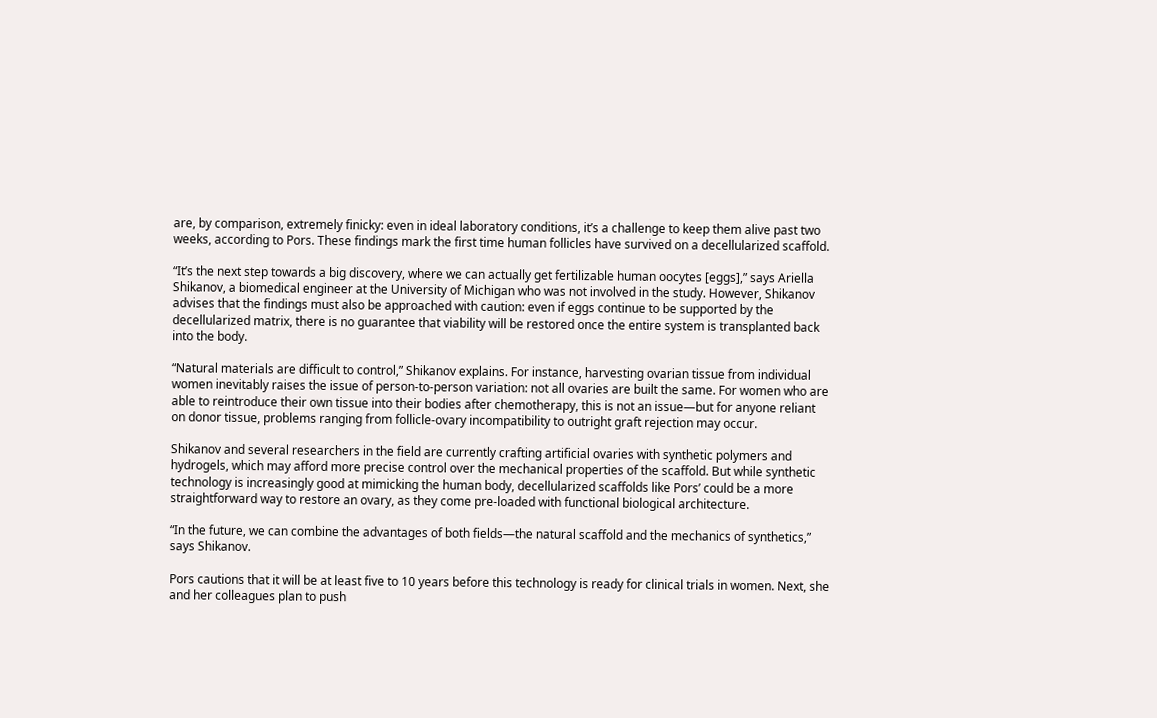are, by comparison, extremely finicky: even in ideal laboratory conditions, it’s a challenge to keep them alive past two weeks, according to Pors. These findings mark the first time human follicles have survived on a decellularized scaffold.

“It’s the next step towards a big discovery, where we can actually get fertilizable human oocytes [eggs],” says Ariella Shikanov, a biomedical engineer at the University of Michigan who was not involved in the study. However, Shikanov advises that the findings must also be approached with caution: even if eggs continue to be supported by the decellularized matrix, there is no guarantee that viability will be restored once the entire system is transplanted back into the body.

“Natural materials are difficult to control,” Shikanov explains. For instance, harvesting ovarian tissue from individual women inevitably raises the issue of person-to-person variation: not all ovaries are built the same. For women who are able to reintroduce their own tissue into their bodies after chemotherapy, this is not an issue—but for anyone reliant on donor tissue, problems ranging from follicle-ovary incompatibility to outright graft rejection may occur.

Shikanov and several researchers in the field are currently crafting artificial ovaries with synthetic polymers and hydrogels, which may afford more precise control over the mechanical properties of the scaffold. But while synthetic technology is increasingly good at mimicking the human body, decellularized scaffolds like Pors’ could be a more straightforward way to restore an ovary, as they come pre-loaded with functional biological architecture.

“In the future, we can combine the advantages of both fields—the natural scaffold and the mechanics of synthetics,” says Shikanov.

Pors cautions that it will be at least five to 10 years before this technology is ready for clinical trials in women. Next, she and her colleagues plan to push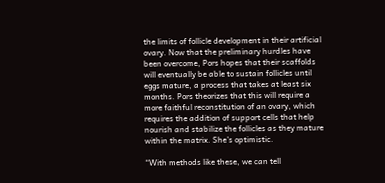the limits of follicle development in their artificial ovary. Now that the preliminary hurdles have been overcome, Pors hopes that their scaffolds will eventually be able to sustain follicles until eggs mature, a process that takes at least six months. Pors theorizes that this will require a more faithful reconstitution of an ovary, which requires the addition of support cells that help nourish and stabilize the follicles as they mature within the matrix. She’s optimistic.

“With methods like these, we can tell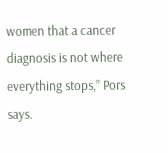women that a cancer diagnosis is not where everything stops,” Pors says.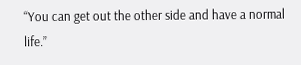“You can get out the other side and have a normal life.”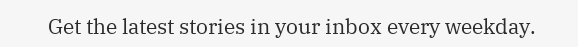Get the latest stories in your inbox every weekday.